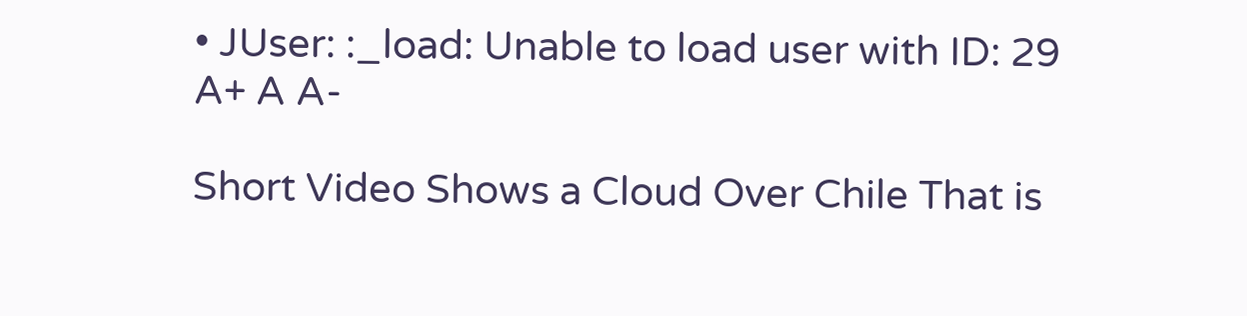• JUser: :_load: Unable to load user with ID: 29
A+ A A-

Short Video Shows a Cloud Over Chile That is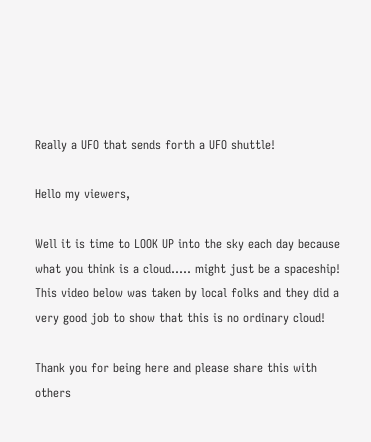Really a UFO that sends forth a UFO shuttle!

Hello my viewers,

Well it is time to LOOK UP into the sky each day because what you think is a cloud..... might just be a spaceship!  This video below was taken by local folks and they did a very good job to show that this is no ordinary cloud!

Thank you for being here and please share this with others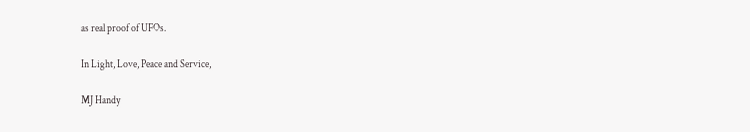as real proof of UFOs.

In Light, Love, Peace and Service,

MJ Handy